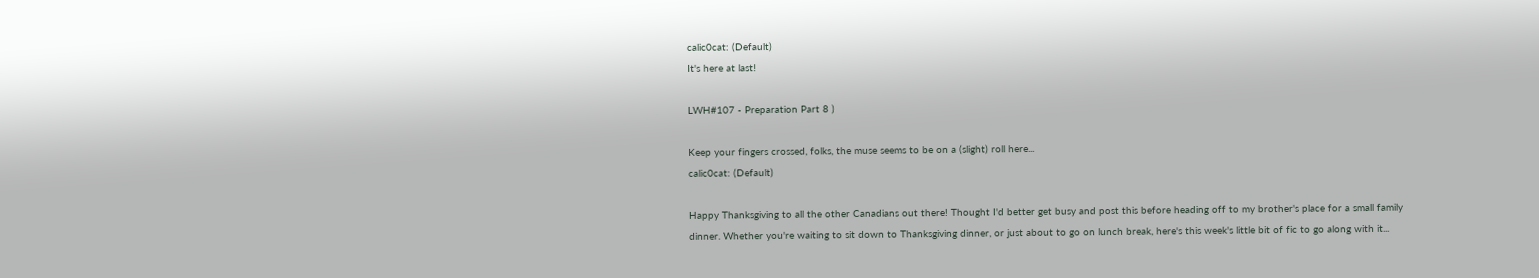calic0cat: (Default)
It's here at last!

LWH#107 - Preparation Part 8 )

Keep your fingers crossed, folks, the muse seems to be on a (slight) roll here...
calic0cat: (Default)

Happy Thanksgiving to all the other Canadians out there! Thought I'd better get busy and post this before heading off to my brother's place for a small family dinner. Whether you're waiting to sit down to Thanksgiving dinner, or just about to go on lunch break, here's this week's little bit of fic to go along with it...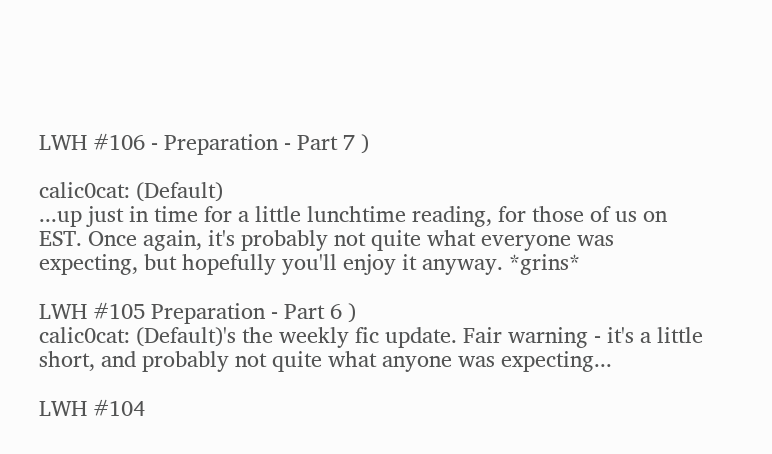LWH #106 - Preparation - Part 7 )

calic0cat: (Default)
...up just in time for a little lunchtime reading, for those of us on EST. Once again, it's probably not quite what everyone was expecting, but hopefully you'll enjoy it anyway. *grins*

LWH #105 Preparation - Part 6 )
calic0cat: (Default)'s the weekly fic update. Fair warning - it's a little short, and probably not quite what anyone was expecting...

LWH #104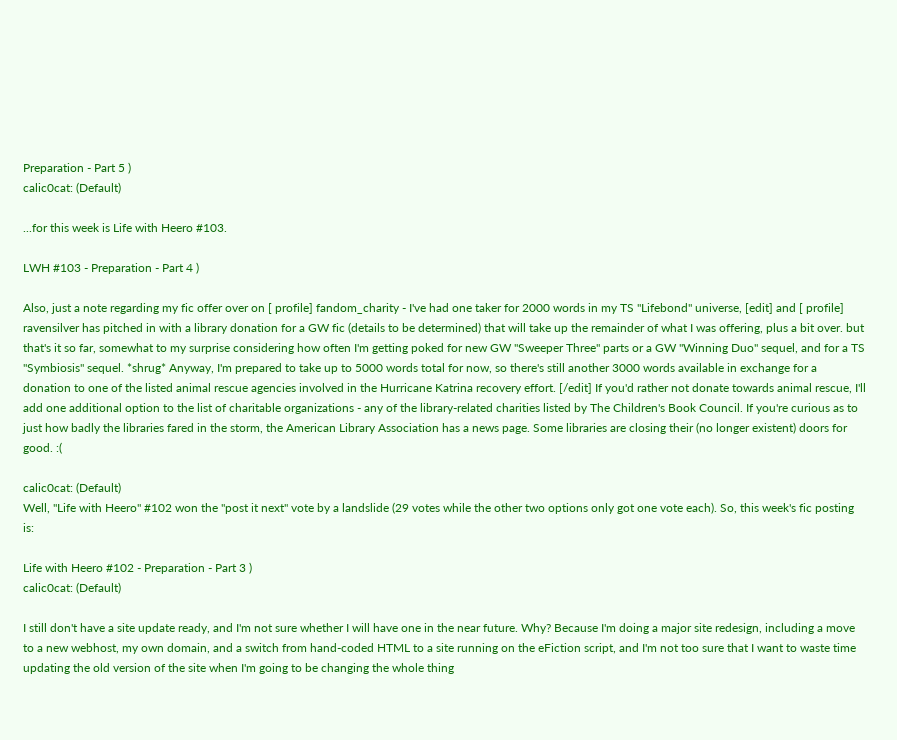Preparation - Part 5 )
calic0cat: (Default)

...for this week is Life with Heero #103.

LWH #103 - Preparation - Part 4 )

Also, just a note regarding my fic offer over on [ profile] fandom_charity - I've had one taker for 2000 words in my TS "Lifebond" universe, [edit] and [ profile] ravensilver has pitched in with a library donation for a GW fic (details to be determined) that will take up the remainder of what I was offering, plus a bit over. but that's it so far, somewhat to my surprise considering how often I'm getting poked for new GW "Sweeper Three" parts or a GW "Winning Duo" sequel, and for a TS "Symbiosis" sequel. *shrug* Anyway, I'm prepared to take up to 5000 words total for now, so there's still another 3000 words available in exchange for a donation to one of the listed animal rescue agencies involved in the Hurricane Katrina recovery effort. [/edit] If you'd rather not donate towards animal rescue, I'll add one additional option to the list of charitable organizations - any of the library-related charities listed by The Children's Book Council. If you're curious as to just how badly the libraries fared in the storm, the American Library Association has a news page. Some libraries are closing their (no longer existent) doors for good. :(

calic0cat: (Default)
Well, "Life with Heero" #102 won the "post it next" vote by a landslide (29 votes while the other two options only got one vote each). So, this week's fic posting is:

Life with Heero #102 - Preparation - Part 3 )
calic0cat: (Default)

I still don't have a site update ready, and I'm not sure whether I will have one in the near future. Why? Because I'm doing a major site redesign, including a move to a new webhost, my own domain, and a switch from hand-coded HTML to a site running on the eFiction script, and I'm not too sure that I want to waste time updating the old version of the site when I'm going to be changing the whole thing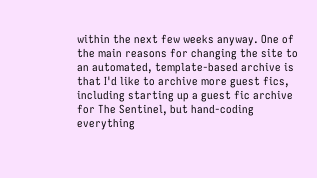within the next few weeks anyway. One of the main reasons for changing the site to an automated, template-based archive is that I'd like to archive more guest fics, including starting up a guest fic archive for The Sentinel, but hand-coding everything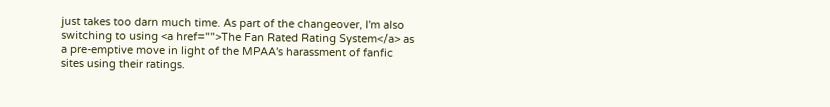just takes too darn much time. As part of the changeover, I'm also switching to using <a href="">The Fan Rated Rating System</a> as a pre-emptive move in light of the MPAA's harassment of fanfic sites using their ratings.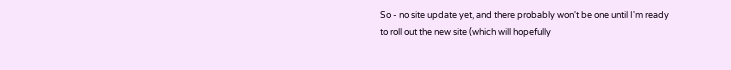So - no site update yet, and there probably won't be one until I'm ready to roll out the new site (which will hopefully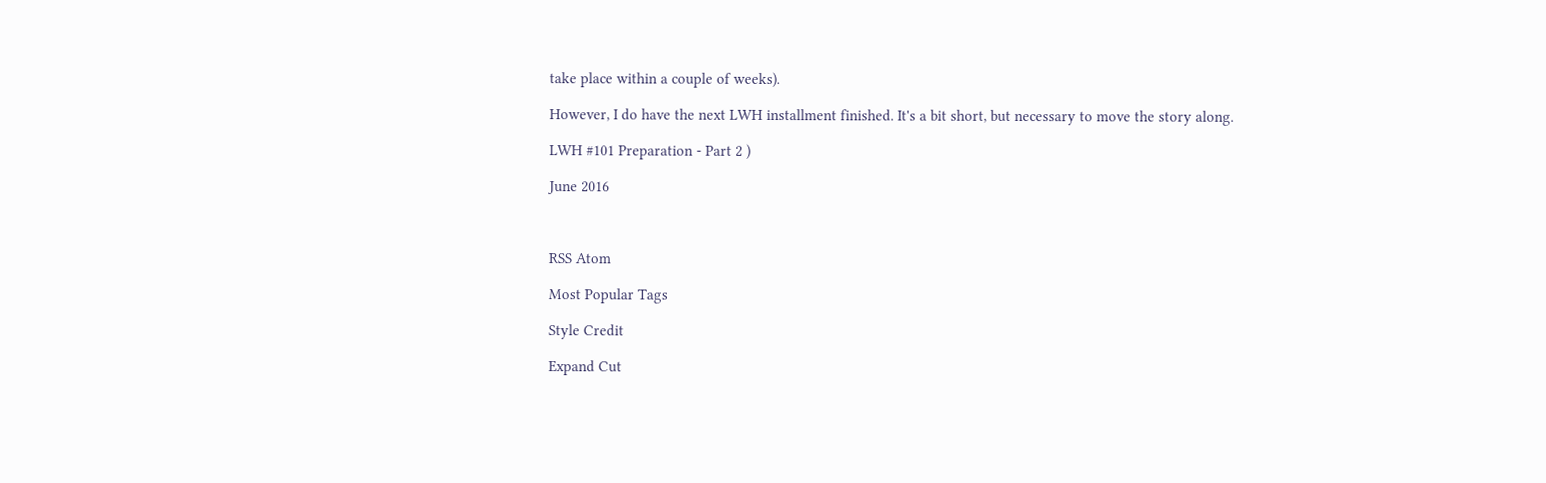take place within a couple of weeks).

However, I do have the next LWH installment finished. It's a bit short, but necessary to move the story along.

LWH #101 Preparation - Part 2 )

June 2016



RSS Atom

Most Popular Tags

Style Credit

Expand Cut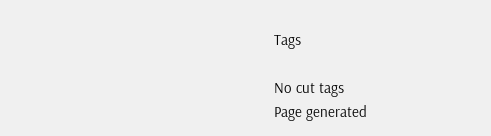Tags

No cut tags
Page generated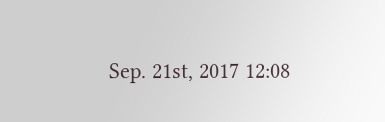Sep. 21st, 2017 12:08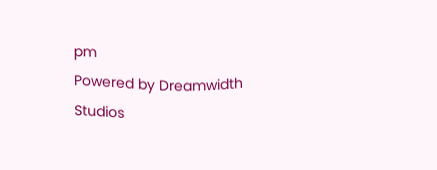pm
Powered by Dreamwidth Studios